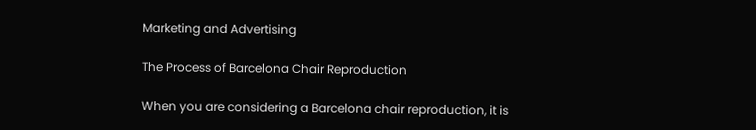Marketing and Advertising

The Process of Barcelona Chair Reproduction

When you are considering a Barcelona chair reproduction, it is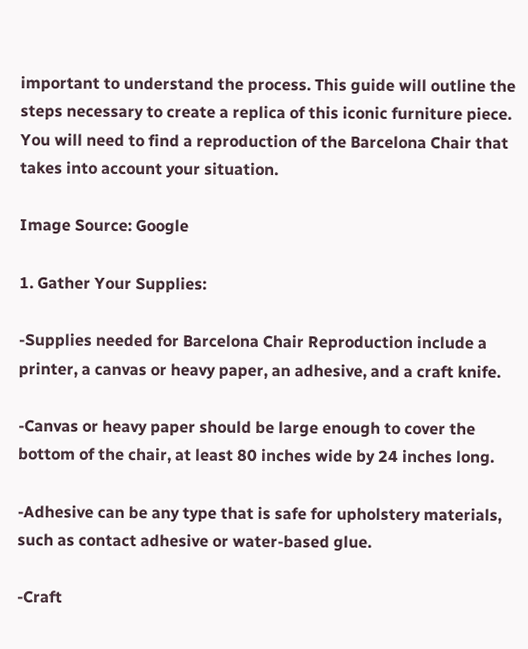important to understand the process. This guide will outline the steps necessary to create a replica of this iconic furniture piece. You will need to find a reproduction of the Barcelona Chair that takes into account your situation.

Image Source: Google

1. Gather Your Supplies:

-Supplies needed for Barcelona Chair Reproduction include a printer, a canvas or heavy paper, an adhesive, and a craft knife.

-Canvas or heavy paper should be large enough to cover the bottom of the chair, at least 80 inches wide by 24 inches long.

-Adhesive can be any type that is safe for upholstery materials, such as contact adhesive or water-based glue.

-Craft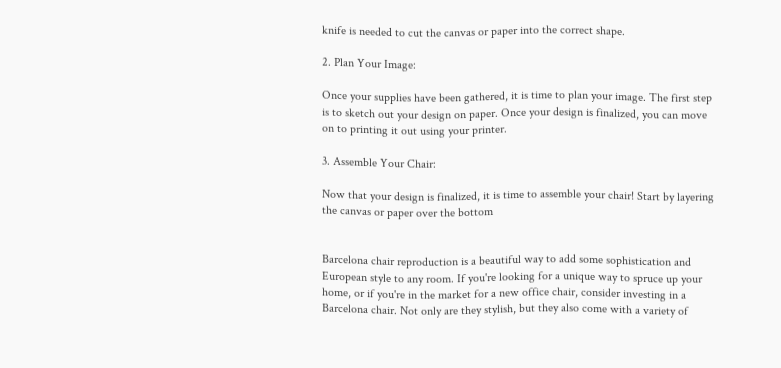knife is needed to cut the canvas or paper into the correct shape.

2. Plan Your Image:

Once your supplies have been gathered, it is time to plan your image. The first step is to sketch out your design on paper. Once your design is finalized, you can move on to printing it out using your printer.

3. Assemble Your Chair:

Now that your design is finalized, it is time to assemble your chair! Start by layering the canvas or paper over the bottom


Barcelona chair reproduction is a beautiful way to add some sophistication and European style to any room. If you're looking for a unique way to spruce up your home, or if you're in the market for a new office chair, consider investing in a Barcelona chair. Not only are they stylish, but they also come with a variety of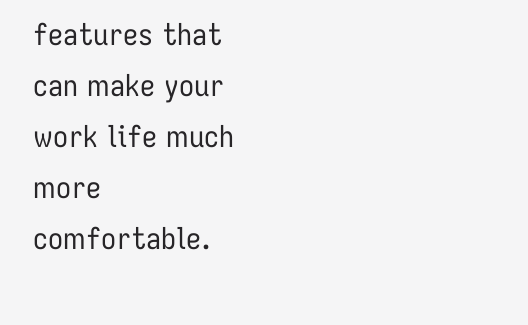features that can make your work life much more comfortable.